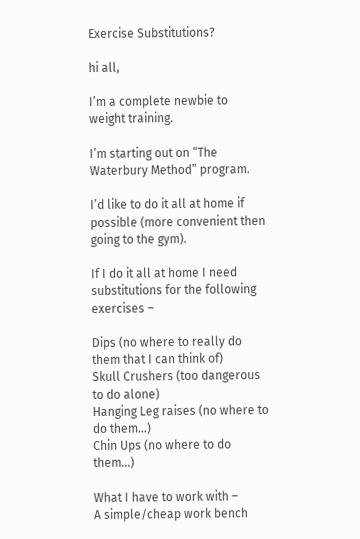Exercise Substitutions?

hi all,

I’m a complete newbie to weight training.

I’m starting out on “The Waterbury Method” program.

I’d like to do it all at home if possible (more convenient then going to the gym).

If I do it all at home I need substitutions for the following exercises –

Dips (no where to really do them that I can think of)
Skull Crushers (too dangerous to do alone)
Hanging Leg raises (no where to do them…)
Chin Ups (no where to do them…)

What I have to work with –
A simple/cheap work bench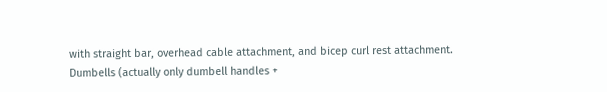with straight bar, overhead cable attachment, and bicep curl rest attachment.
Dumbells (actually only dumbell handles +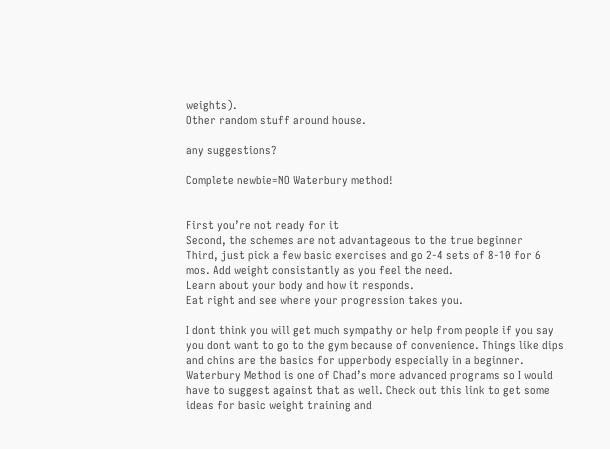weights).
Other random stuff around house.

any suggestions?

Complete newbie=NO Waterbury method!


First you’re not ready for it
Second, the schemes are not advantageous to the true beginner
Third, just pick a few basic exercises and go 2-4 sets of 8-10 for 6 mos. Add weight consistantly as you feel the need.
Learn about your body and how it responds.
Eat right and see where your progression takes you.

I dont think you will get much sympathy or help from people if you say you dont want to go to the gym because of convenience. Things like dips and chins are the basics for upperbody especially in a beginner. Waterbury Method is one of Chad’s more advanced programs so I would have to suggest against that as well. Check out this link to get some ideas for basic weight training and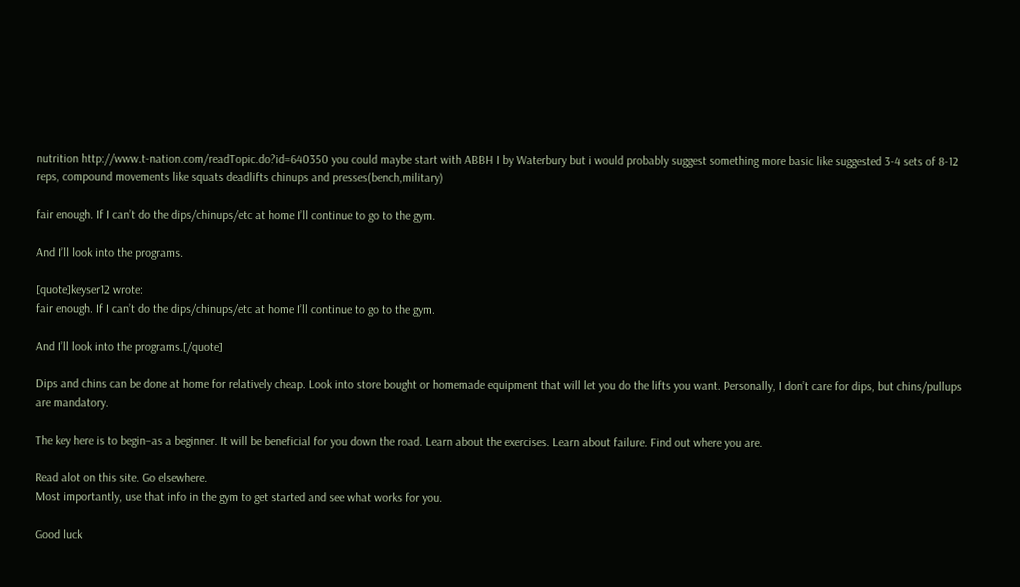nutrition http://www.t-nation.com/readTopic.do?id=640350 you could maybe start with ABBH I by Waterbury but i would probably suggest something more basic like suggested 3-4 sets of 8-12 reps, compound movements like squats deadlifts chinups and presses(bench,military)

fair enough. If I can’t do the dips/chinups/etc at home I’ll continue to go to the gym.

And I’ll look into the programs.

[quote]keyser12 wrote:
fair enough. If I can’t do the dips/chinups/etc at home I’ll continue to go to the gym.

And I’ll look into the programs.[/quote]

Dips and chins can be done at home for relatively cheap. Look into store bought or homemade equipment that will let you do the lifts you want. Personally, I don’t care for dips, but chins/pullups are mandatory.

The key here is to begin–as a beginner. It will be beneficial for you down the road. Learn about the exercises. Learn about failure. Find out where you are.

Read alot on this site. Go elsewhere.
Most importantly, use that info in the gym to get started and see what works for you.

Good luck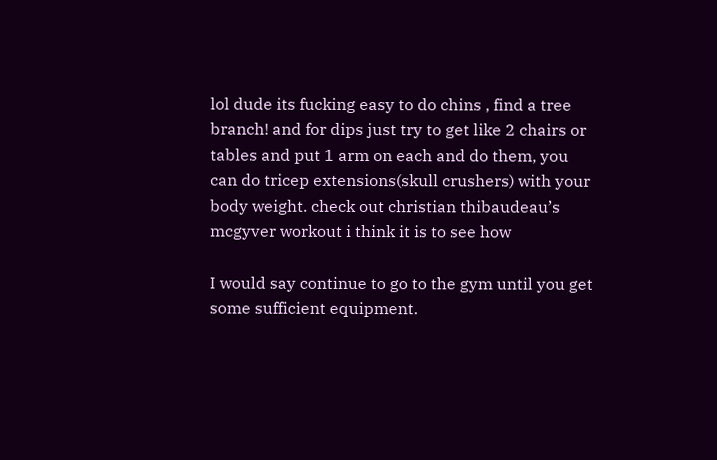lol dude its fucking easy to do chins , find a tree branch! and for dips just try to get like 2 chairs or tables and put 1 arm on each and do them, you can do tricep extensions(skull crushers) with your body weight. check out christian thibaudeau’s mcgyver workout i think it is to see how

I would say continue to go to the gym until you get some sufficient equipment.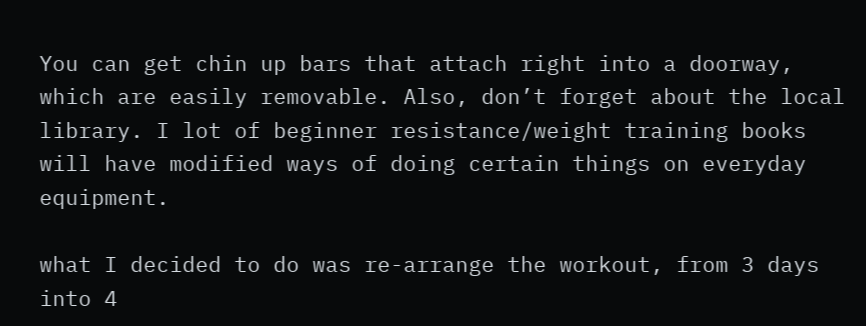You can get chin up bars that attach right into a doorway, which are easily removable. Also, don’t forget about the local library. I lot of beginner resistance/weight training books will have modified ways of doing certain things on everyday equipment.

what I decided to do was re-arrange the workout, from 3 days into 4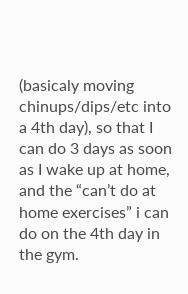(basicaly moving chinups/dips/etc into a 4th day), so that I can do 3 days as soon as I wake up at home, and the “can’t do at home exercises” i can do on the 4th day in the gym.